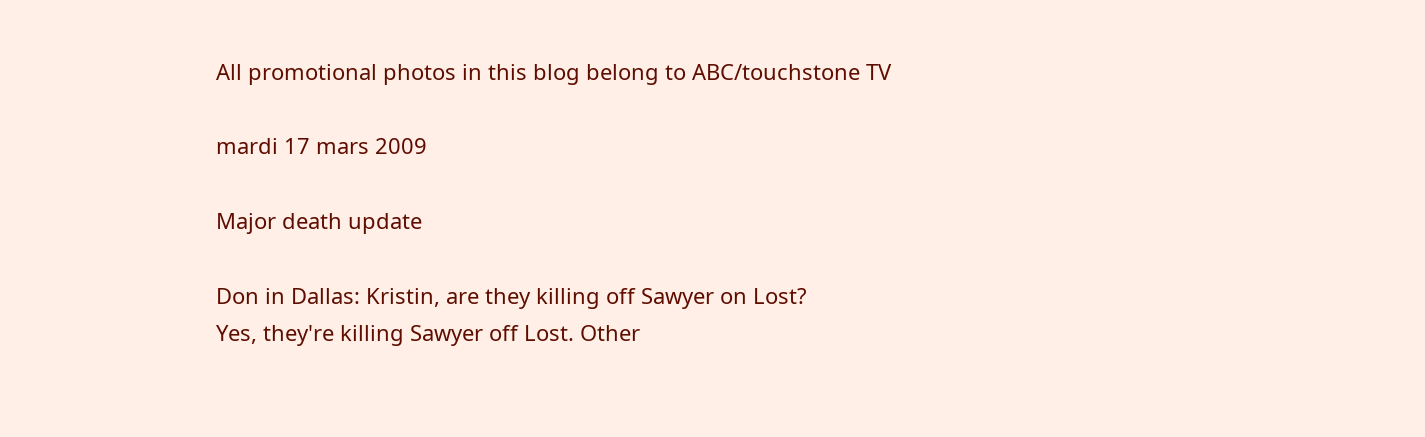All promotional photos in this blog belong to ABC/touchstone TV

mardi 17 mars 2009

Major death update

Don in Dallas: Kristin, are they killing off Sawyer on Lost?
Yes, they're killing Sawyer off Lost. Other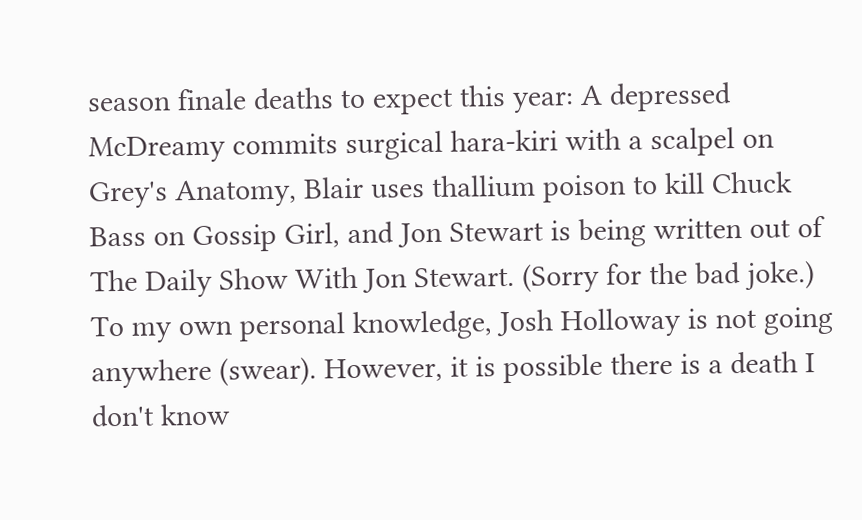season finale deaths to expect this year: A depressed McDreamy commits surgical hara-kiri with a scalpel on Grey's Anatomy, Blair uses thallium poison to kill Chuck Bass on Gossip Girl, and Jon Stewart is being written out of The Daily Show With Jon Stewart. (Sorry for the bad joke.) To my own personal knowledge, Josh Holloway is not going anywhere (swear). However, it is possible there is a death I don't know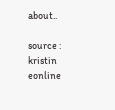about..

source : kristin eonline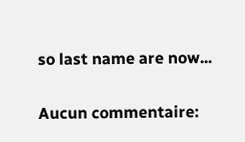so last name are now...

Aucun commentaire: